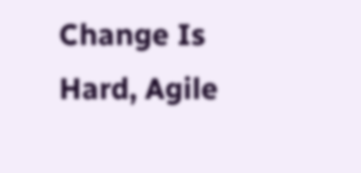Change Is Hard, Agile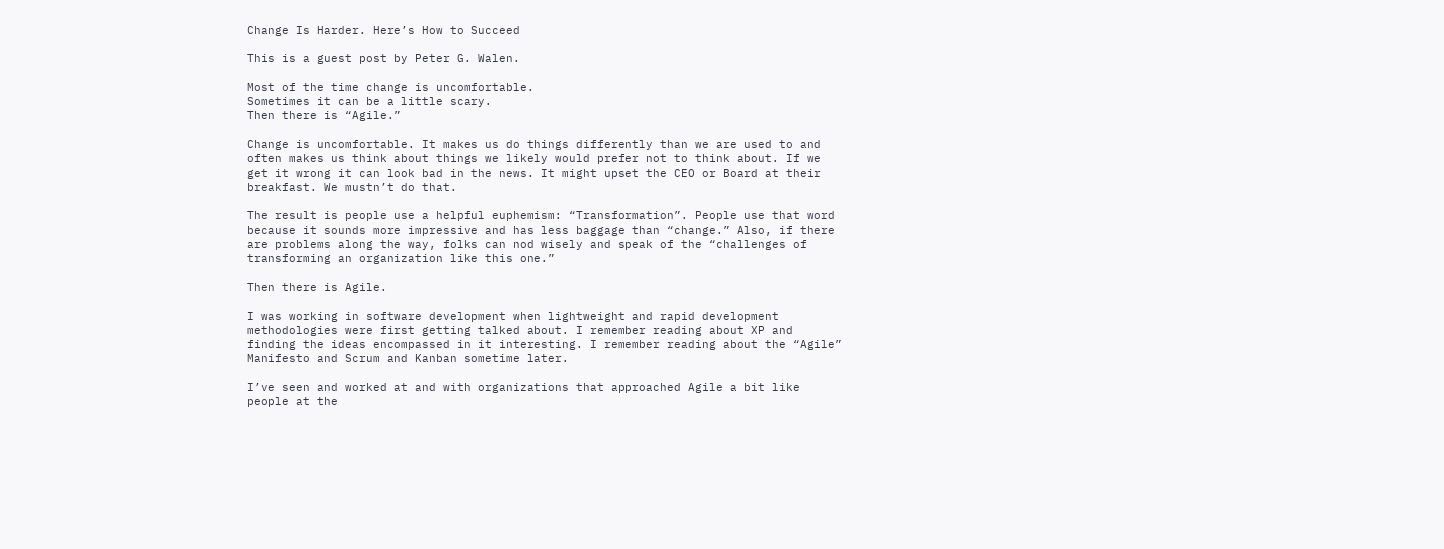Change Is Harder. Here’s How to Succeed

This is a guest post by Peter G. Walen.

Most of the time change is uncomfortable.
Sometimes it can be a little scary.
Then there is “Agile.”

Change is uncomfortable. It makes us do things differently than we are used to and often makes us think about things we likely would prefer not to think about. If we get it wrong it can look bad in the news. It might upset the CEO or Board at their breakfast. We mustn’t do that.

The result is people use a helpful euphemism: “Transformation”. People use that word because it sounds more impressive and has less baggage than “change.” Also, if there are problems along the way, folks can nod wisely and speak of the “challenges of transforming an organization like this one.”

Then there is Agile.

I was working in software development when lightweight and rapid development methodologies were first getting talked about. I remember reading about XP and finding the ideas encompassed in it interesting. I remember reading about the “Agile” Manifesto and Scrum and Kanban sometime later.

I’ve seen and worked at and with organizations that approached Agile a bit like people at the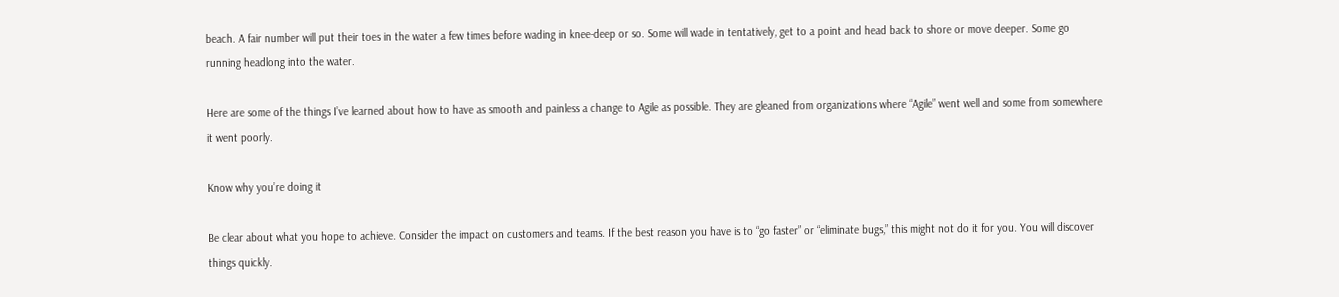beach. A fair number will put their toes in the water a few times before wading in knee-deep or so. Some will wade in tentatively, get to a point and head back to shore or move deeper. Some go running headlong into the water.

Here are some of the things I’ve learned about how to have as smooth and painless a change to Agile as possible. They are gleaned from organizations where “Agile” went well and some from somewhere it went poorly.

Know why you’re doing it

Be clear about what you hope to achieve. Consider the impact on customers and teams. If the best reason you have is to “go faster” or “eliminate bugs,” this might not do it for you. You will discover things quickly.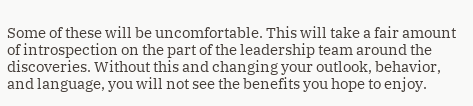Some of these will be uncomfortable. This will take a fair amount of introspection on the part of the leadership team around the discoveries. Without this and changing your outlook, behavior, and language, you will not see the benefits you hope to enjoy.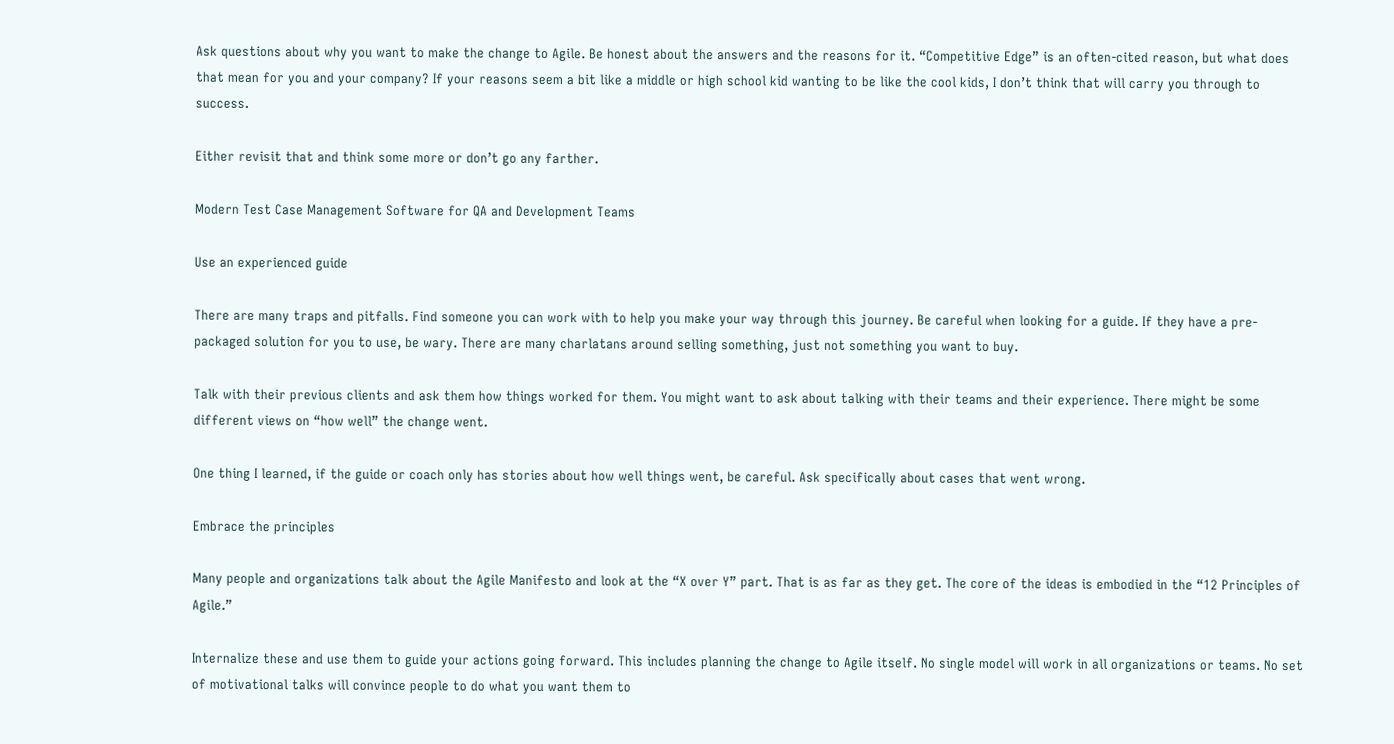Ask questions about why you want to make the change to Agile. Be honest about the answers and the reasons for it. “Competitive Edge” is an often-cited reason, but what does that mean for you and your company? If your reasons seem a bit like a middle or high school kid wanting to be like the cool kids, I don’t think that will carry you through to success.

Either revisit that and think some more or don’t go any farther.

Modern Test Case Management Software for QA and Development Teams

Use an experienced guide

There are many traps and pitfalls. Find someone you can work with to help you make your way through this journey. Be careful when looking for a guide. If they have a pre-packaged solution for you to use, be wary. There are many charlatans around selling something, just not something you want to buy.

Talk with their previous clients and ask them how things worked for them. You might want to ask about talking with their teams and their experience. There might be some different views on “how well” the change went.

One thing I learned, if the guide or coach only has stories about how well things went, be careful. Ask specifically about cases that went wrong.

Embrace the principles

Many people and organizations talk about the Agile Manifesto and look at the “X over Y” part. That is as far as they get. The core of the ideas is embodied in the “12 Principles of Agile.”

Internalize these and use them to guide your actions going forward. This includes planning the change to Agile itself. No single model will work in all organizations or teams. No set of motivational talks will convince people to do what you want them to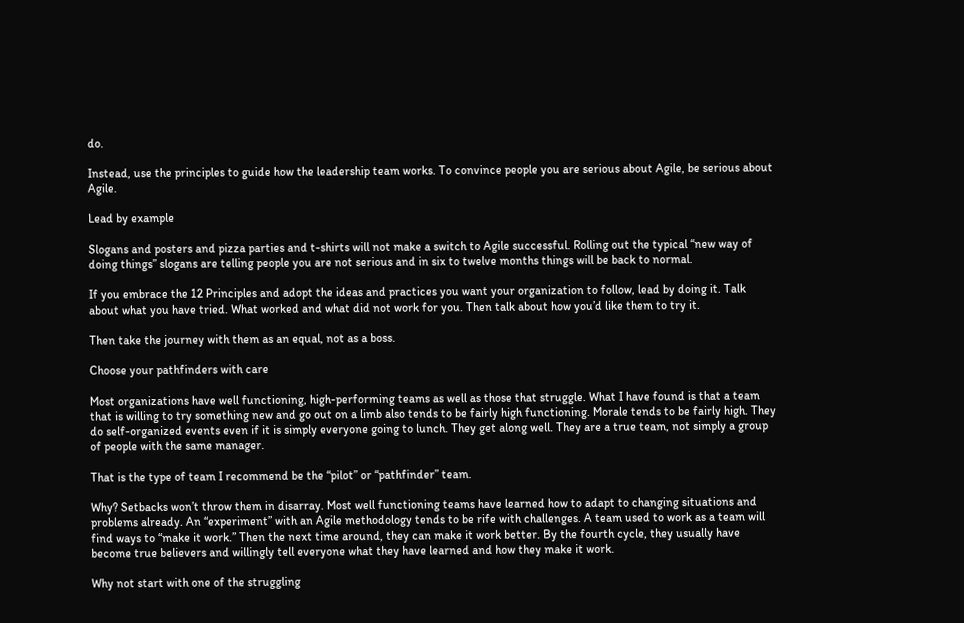do.

Instead, use the principles to guide how the leadership team works. To convince people you are serious about Agile, be serious about Agile.

Lead by example

Slogans and posters and pizza parties and t-shirts will not make a switch to Agile successful. Rolling out the typical “new way of doing things” slogans are telling people you are not serious and in six to twelve months things will be back to normal.

If you embrace the 12 Principles and adopt the ideas and practices you want your organization to follow, lead by doing it. Talk about what you have tried. What worked and what did not work for you. Then talk about how you’d like them to try it.

Then take the journey with them as an equal, not as a boss.

Choose your pathfinders with care

Most organizations have well functioning, high-performing teams as well as those that struggle. What I have found is that a team that is willing to try something new and go out on a limb also tends to be fairly high functioning. Morale tends to be fairly high. They do self-organized events even if it is simply everyone going to lunch. They get along well. They are a true team, not simply a group of people with the same manager.

That is the type of team I recommend be the “pilot” or “pathfinder” team.

Why? Setbacks won’t throw them in disarray. Most well functioning teams have learned how to adapt to changing situations and problems already. An “experiment” with an Agile methodology tends to be rife with challenges. A team used to work as a team will find ways to “make it work.” Then the next time around, they can make it work better. By the fourth cycle, they usually have become true believers and willingly tell everyone what they have learned and how they make it work.

Why not start with one of the struggling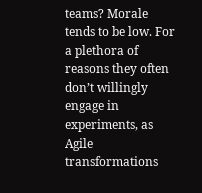teams? Morale tends to be low. For a plethora of reasons they often don’t willingly engage in experiments, as Agile transformations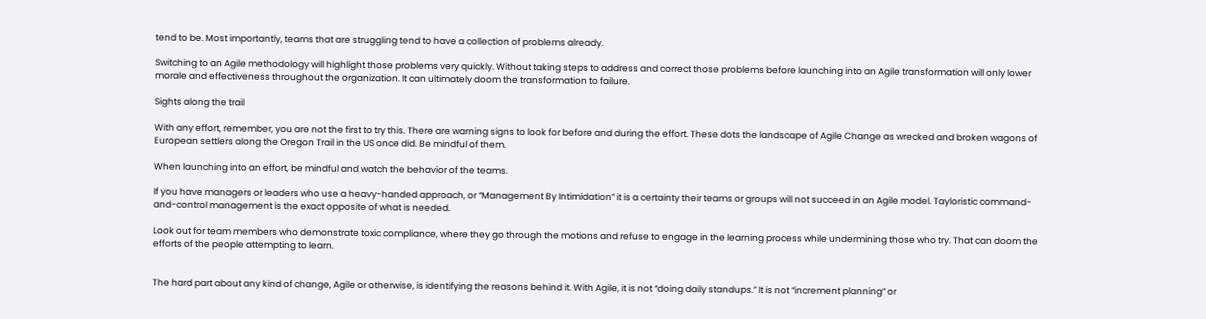tend to be. Most importantly, teams that are struggling tend to have a collection of problems already.

Switching to an Agile methodology will highlight those problems very quickly. Without taking steps to address and correct those problems before launching into an Agile transformation will only lower morale and effectiveness throughout the organization. It can ultimately doom the transformation to failure.

Sights along the trail

With any effort, remember, you are not the first to try this. There are warning signs to look for before and during the effort. These dots the landscape of Agile Change as wrecked and broken wagons of European settlers along the Oregon Trail in the US once did. Be mindful of them.

When launching into an effort, be mindful and watch the behavior of the teams.

If you have managers or leaders who use a heavy-handed approach, or “Management By Intimidation” it is a certainty their teams or groups will not succeed in an Agile model. Tayloristic command-and-control management is the exact opposite of what is needed.

Look out for team members who demonstrate toxic compliance, where they go through the motions and refuse to engage in the learning process while undermining those who try. That can doom the efforts of the people attempting to learn.


The hard part about any kind of change, Agile or otherwise, is identifying the reasons behind it. With Agile, it is not “doing daily standups.” It is not “increment planning” or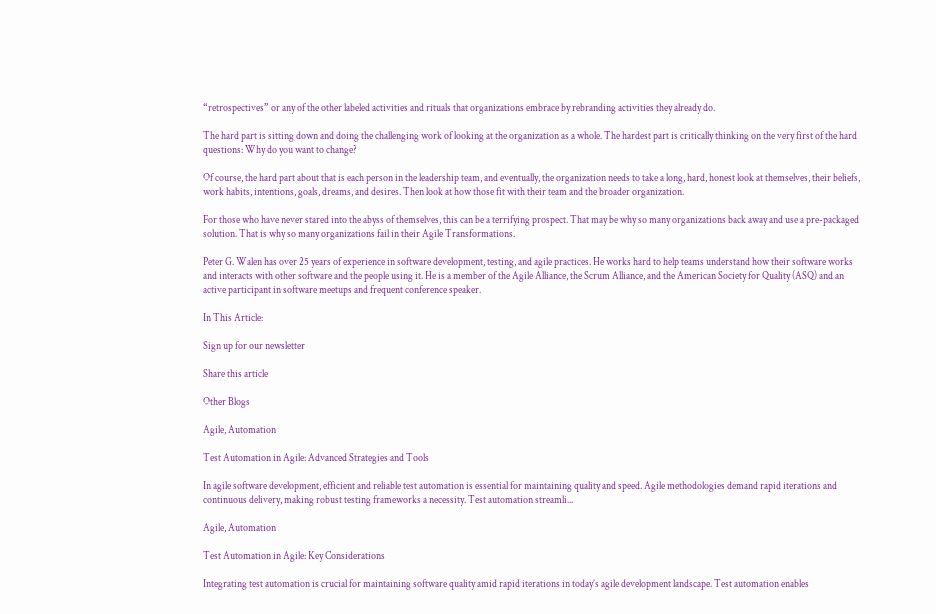“retrospectives” or any of the other labeled activities and rituals that organizations embrace by rebranding activities they already do.

The hard part is sitting down and doing the challenging work of looking at the organization as a whole. The hardest part is critically thinking on the very first of the hard questions: Why do you want to change?

Of course, the hard part about that is each person in the leadership team, and eventually, the organization needs to take a long, hard, honest look at themselves, their beliefs, work habits, intentions, goals, dreams, and desires. Then look at how those fit with their team and the broader organization.

For those who have never stared into the abyss of themselves, this can be a terrifying prospect. That may be why so many organizations back away and use a pre-packaged solution. That is why so many organizations fail in their Agile Transformations.

Peter G. Walen has over 25 years of experience in software development, testing, and agile practices. He works hard to help teams understand how their software works and interacts with other software and the people using it. He is a member of the Agile Alliance, the Scrum Alliance, and the American Society for Quality (ASQ) and an active participant in software meetups and frequent conference speaker.

In This Article:

Sign up for our newsletter

Share this article

Other Blogs

Agile, Automation

Test Automation in Agile: Advanced Strategies and Tools

In agile software development, efficient and reliable test automation is essential for maintaining quality and speed. Agile methodologies demand rapid iterations and continuous delivery, making robust testing frameworks a necessity. Test automation streamli...

Agile, Automation

Test Automation in Agile: Key Considerations

Integrating test automation is crucial for maintaining software quality amid rapid iterations in today’s agile development landscape. Test automation enables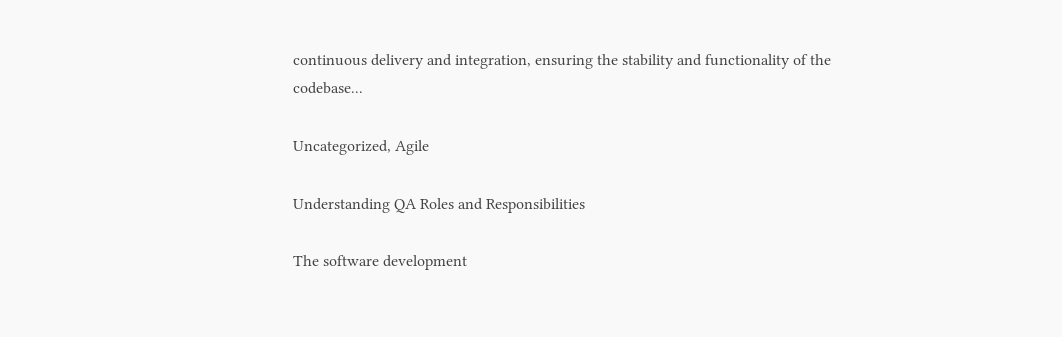continuous delivery and integration, ensuring the stability and functionality of the codebase...

Uncategorized, Agile

Understanding QA Roles and Responsibilities

The software development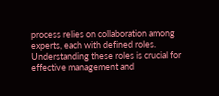process relies on collaboration among experts, each with defined roles. Understanding these roles is crucial for effective management and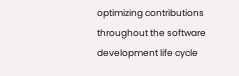optimizing contributions throughout the software development life cycle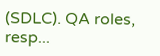(SDLC). QA roles, resp...